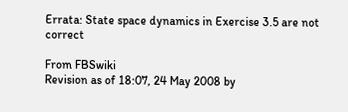Errata: State space dynamics in Exercise 3.5 are not correct

From FBSwiki
Revision as of 18:07, 24 May 2008 by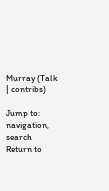Murray (Talk | contribs)

Jump to: navigation, search
Return to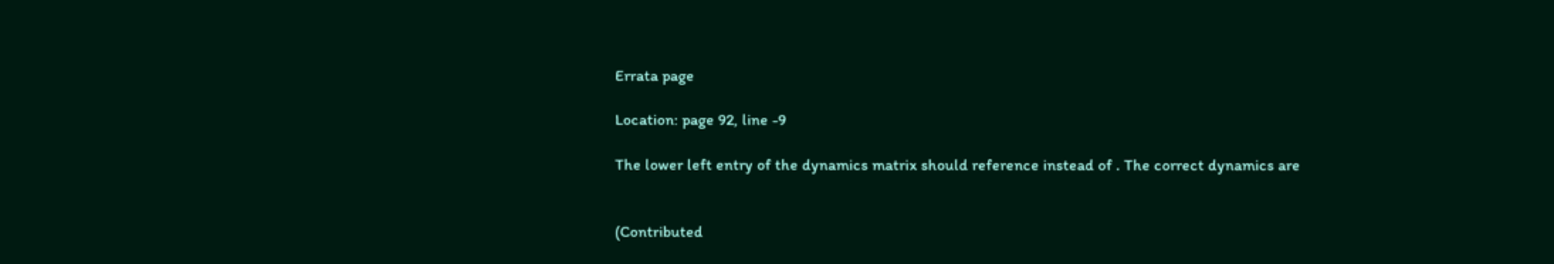Errata page

Location: page 92, line -9

The lower left entry of the dynamics matrix should reference instead of . The correct dynamics are


(Contributed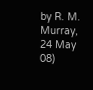by R. M. Murray, 24 May 08)